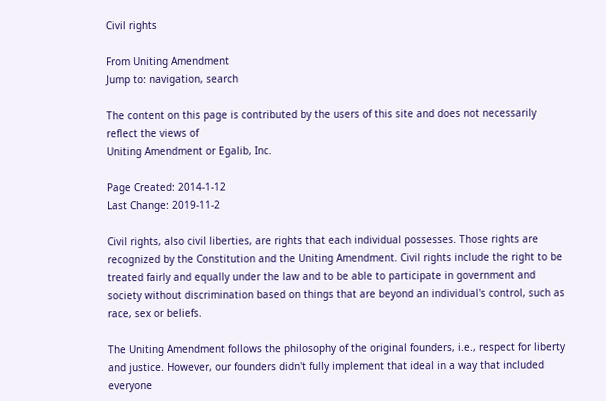Civil rights

From Uniting Amendment
Jump to: navigation, search

The content on this page is contributed by the users of this site and does not necessarily reflect the views of
Uniting Amendment or Egalib, Inc.

Page Created: 2014-1-12
Last Change: 2019-11-2

Civil rights, also civil liberties, are rights that each individual possesses. Those rights are recognized by the Constitution and the Uniting Amendment. Civil rights include the right to be treated fairly and equally under the law and to be able to participate in government and society without discrimination based on things that are beyond an individual's control, such as race, sex or beliefs.

The Uniting Amendment follows the philosophy of the original founders, i.e., respect for liberty and justice. However, our founders didn't fully implement that ideal in a way that included everyone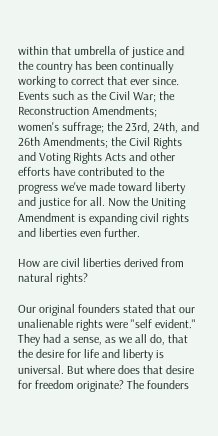within that umbrella of justice and the country has been continually working to correct that ever since. Events such as the Civil War; the Reconstruction Amendments; women's suffrage; the 23rd, 24th, and 26th Amendments; the Civil Rights and Voting Rights Acts and other efforts have contributed to the progress we've made toward liberty and justice for all. Now the Uniting Amendment is expanding civil rights and liberties even further.

How are civil liberties derived from natural rights?

Our original founders stated that our unalienable rights were "self evident." They had a sense, as we all do, that the desire for life and liberty is universal. But where does that desire for freedom originate? The founders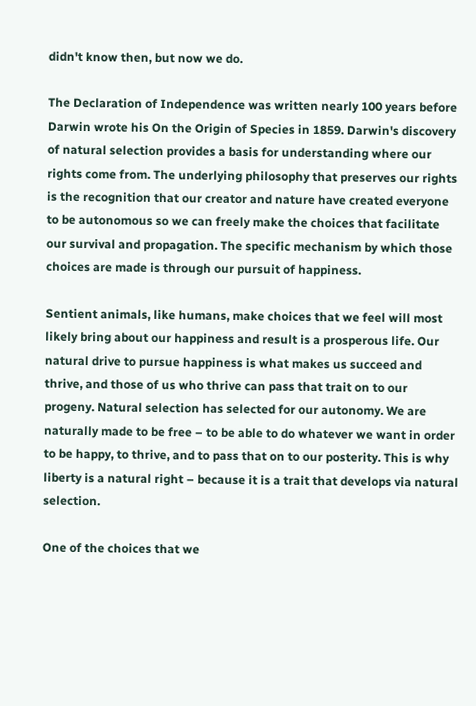didn't know then, but now we do.

The Declaration of Independence was written nearly 100 years before Darwin wrote his On the Origin of Species in 1859. Darwin's discovery of natural selection provides a basis for understanding where our rights come from. The underlying philosophy that preserves our rights is the recognition that our creator and nature have created everyone to be autonomous so we can freely make the choices that facilitate our survival and propagation. The specific mechanism by which those choices are made is through our pursuit of happiness.

Sentient animals, like humans, make choices that we feel will most likely bring about our happiness and result is a prosperous life. Our natural drive to pursue happiness is what makes us succeed and thrive, and those of us who thrive can pass that trait on to our progeny. Natural selection has selected for our autonomy. We are naturally made to be free – to be able to do whatever we want in order to be happy, to thrive, and to pass that on to our posterity. This is why liberty is a natural right – because it is a trait that develops via natural selection.

One of the choices that we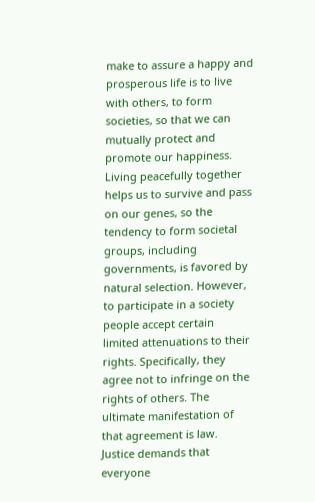make to assure a happy and prosperous life is to live with others, to form societies, so that we can mutually protect and promote our happiness. Living peacefully together helps us to survive and pass on our genes, so the tendency to form societal groups, including governments, is favored by natural selection. However, to participate in a society people accept certain limited attenuations to their rights. Specifically, they agree not to infringe on the rights of others. The ultimate manifestation of that agreement is law. Justice demands that everyone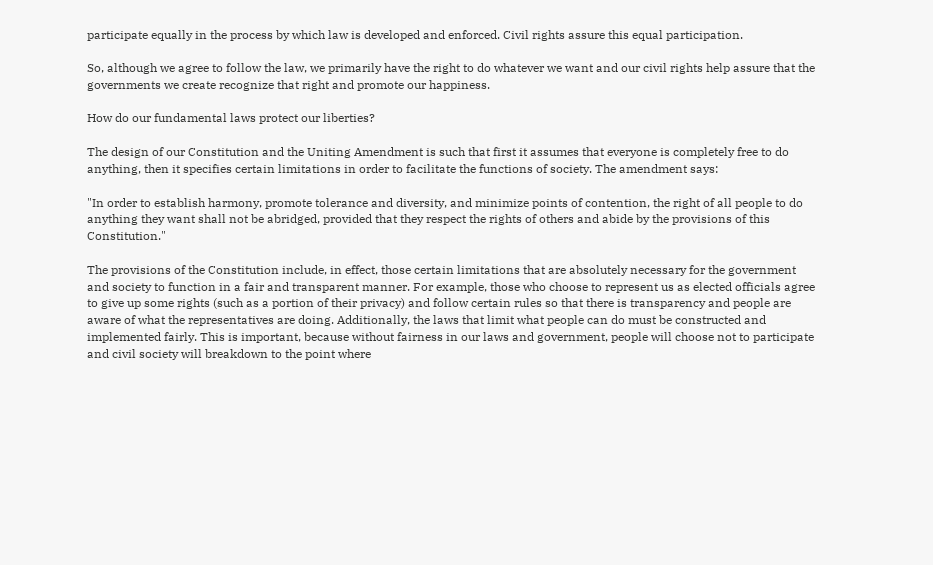participate equally in the process by which law is developed and enforced. Civil rights assure this equal participation.

So, although we agree to follow the law, we primarily have the right to do whatever we want and our civil rights help assure that the governments we create recognize that right and promote our happiness.

How do our fundamental laws protect our liberties?

The design of our Constitution and the Uniting Amendment is such that first it assumes that everyone is completely free to do anything, then it specifies certain limitations in order to facilitate the functions of society. The amendment says:

"In order to establish harmony, promote tolerance and diversity, and minimize points of contention, the right of all people to do anything they want shall not be abridged, provided that they respect the rights of others and abide by the provisions of this Constitution."

The provisions of the Constitution include, in effect, those certain limitations that are absolutely necessary for the government and society to function in a fair and transparent manner. For example, those who choose to represent us as elected officials agree to give up some rights (such as a portion of their privacy) and follow certain rules so that there is transparency and people are aware of what the representatives are doing. Additionally, the laws that limit what people can do must be constructed and implemented fairly. This is important, because without fairness in our laws and government, people will choose not to participate and civil society will breakdown to the point where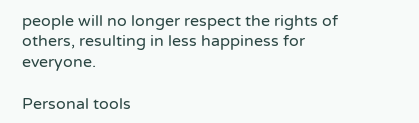people will no longer respect the rights of others, resulting in less happiness for everyone.

Personal tools